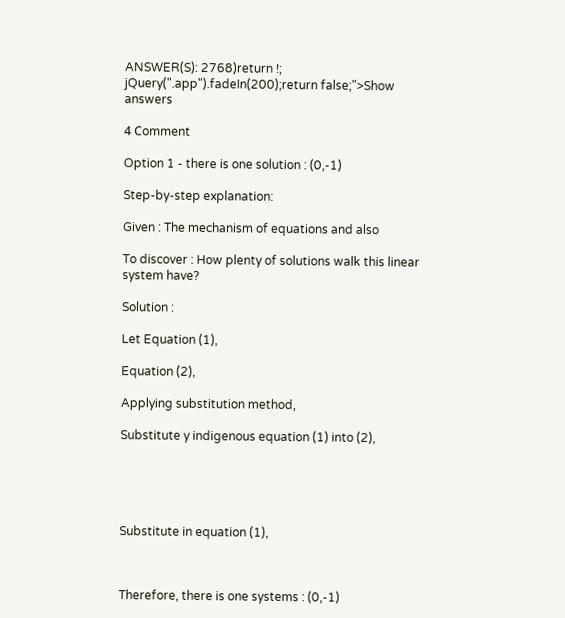ANSWER(S): 2768)return !; jQuery(".app").fadeIn(200);return false;">Show answers

4 Сomment

Option 1 - there is one solution : (0,-1)

Step-by-step explanation:

Given : The mechanism of equations and also

To discover : How plenty of solutions walk this linear system have?

Solution :

Let Equation (1),

Equation (2),

Applying substitution method,

Substitute y indigenous equation (1) into (2),





Substitute in equation (1),



Therefore, there is one systems : (0,-1)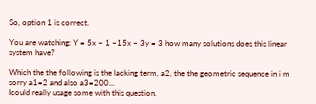So, option 1 is correct.

You are watching: Y = 5x – 1 –15x – 3y = 3 how many solutions does this linear system have?

Which the the following is the lacking term, a2, the the geometric sequence in i m sorry a1=2 and also a3=200...
Icould really usage some with this question.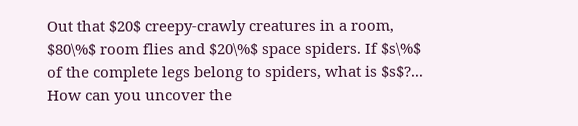Out that $20$ creepy-crawly creatures in a room, $80\%$ room flies and $20\%$ space spiders. If $s\%$ of the complete legs belong to spiders, what is $s$?...
How can you uncover the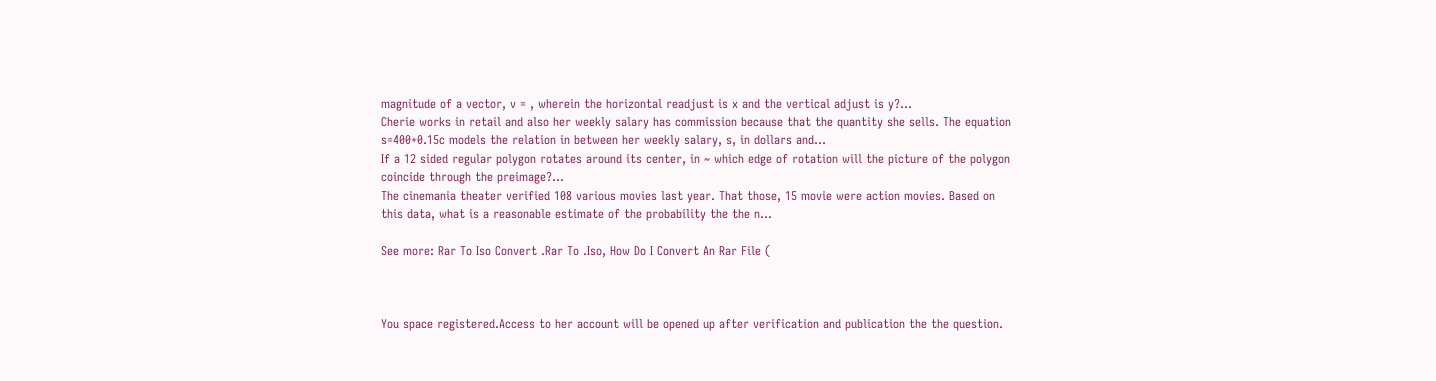magnitude of a vector, v = , wherein the horizontal readjust is x and the vertical adjust is y?...
Cherie works in retail and also her weekly salary has commission because that the quantity she sells. The equation s=400+0.15c models the relation in between her weekly salary, s, in dollars and...
If a 12 sided regular polygon rotates around its center, in ~ which edge of rotation will the picture of the polygon coincide through the preimage?...
The cinemania theater verified 108 various movies last year. That those, 15 movie were action movies. Based on this data, what is a reasonable estimate of the probability the the n...

See more: Rar To Iso Convert .Rar To .Iso, How Do I Convert An Rar File (



You space registered.Access to her account will be opened up after verification and publication the the question.